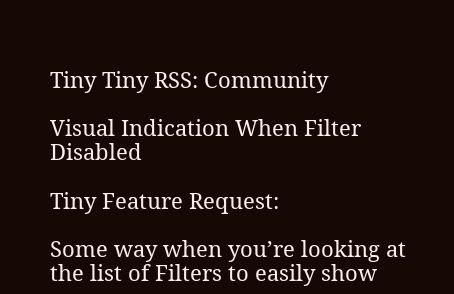Tiny Tiny RSS: Community

Visual Indication When Filter Disabled

Tiny Feature Request:

Some way when you’re looking at the list of Filters to easily show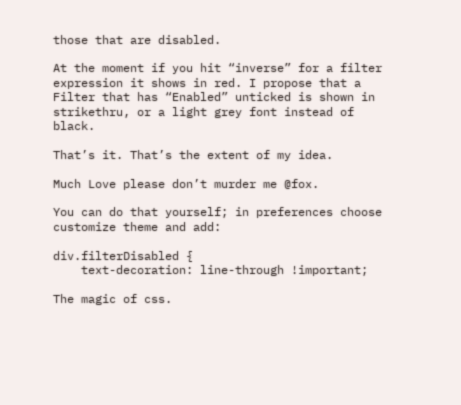those that are disabled.

At the moment if you hit “inverse” for a filter expression it shows in red. I propose that a Filter that has “Enabled” unticked is shown in strikethru, or a light grey font instead of black.

That’s it. That’s the extent of my idea.

Much Love please don’t murder me @fox.

You can do that yourself; in preferences choose customize theme and add:

div.filterDisabled {
    text-decoration: line-through !important;

The magic of css.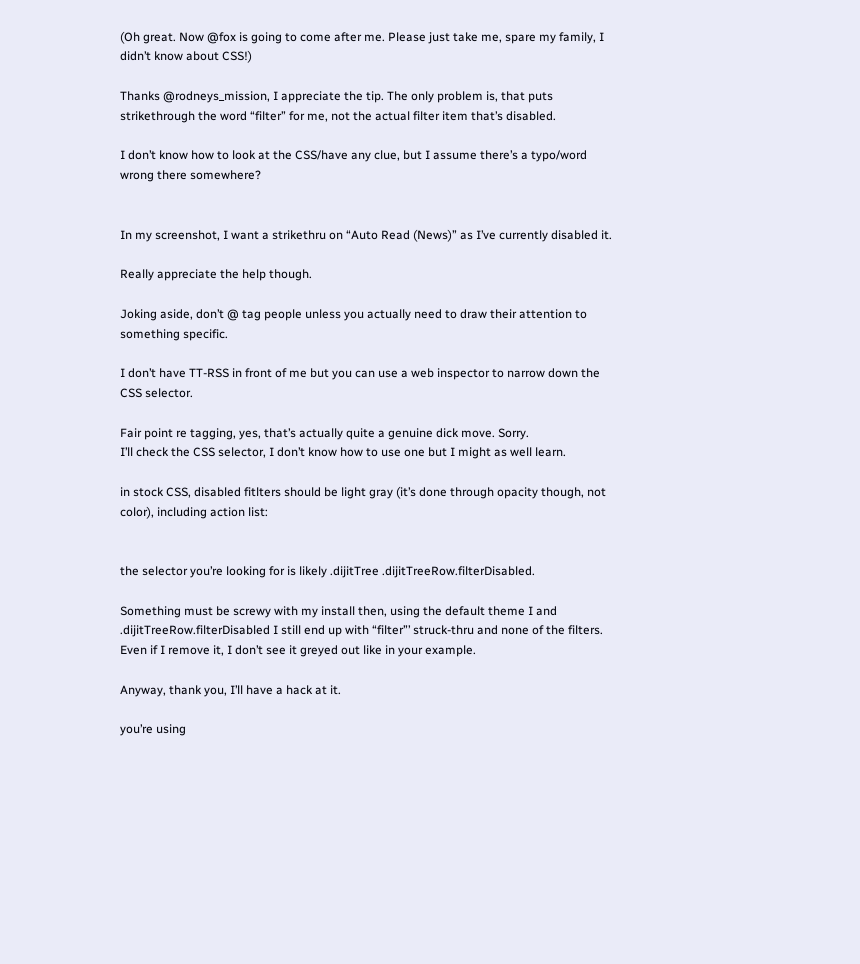(Oh great. Now @fox is going to come after me. Please just take me, spare my family, I didn’t know about CSS!)

Thanks @rodneys_mission, I appreciate the tip. The only problem is, that puts strikethrough the word “filter” for me, not the actual filter item that’s disabled.

I don’t know how to look at the CSS/have any clue, but I assume there’s a typo/word wrong there somewhere?


In my screenshot, I want a strikethru on “Auto Read (News)” as I’ve currently disabled it.

Really appreciate the help though.

Joking aside, don’t @ tag people unless you actually need to draw their attention to something specific.

I don’t have TT-RSS in front of me but you can use a web inspector to narrow down the CSS selector.

Fair point re tagging, yes, that’s actually quite a genuine dick move. Sorry.
I’ll check the CSS selector, I don’t know how to use one but I might as well learn.

in stock CSS, disabled fitlters should be light gray (it’s done through opacity though, not color), including action list:


the selector you’re looking for is likely .dijitTree .dijitTreeRow.filterDisabled.

Something must be screwy with my install then, using the default theme I and .dijitTreeRow.filterDisabled I still end up with “filter”’ struck-thru and none of the filters.
Even if I remove it, I don’t see it greyed out like in your example.

Anyway, thank you, I’ll have a hack at it.

you’re using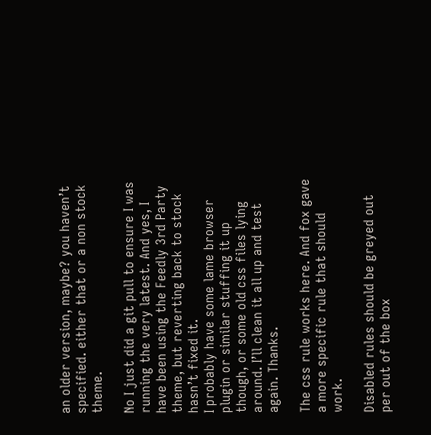an older version, maybe? you haven’t specified. either that or a non stock theme.

No I just did a git pull to ensure I was running the very latest. And yes, I have been using the Feedly 3rd Party theme, but reverting back to stock hasn’t fixed it.
I probably have some lame browser plugin or similar stuffing it up though, or some old css files lying around. I’ll clean it all up and test again. Thanks.

The css rule works here. And fox gave a more specific rule that should work.

Disabled rules should be greyed out per out of the box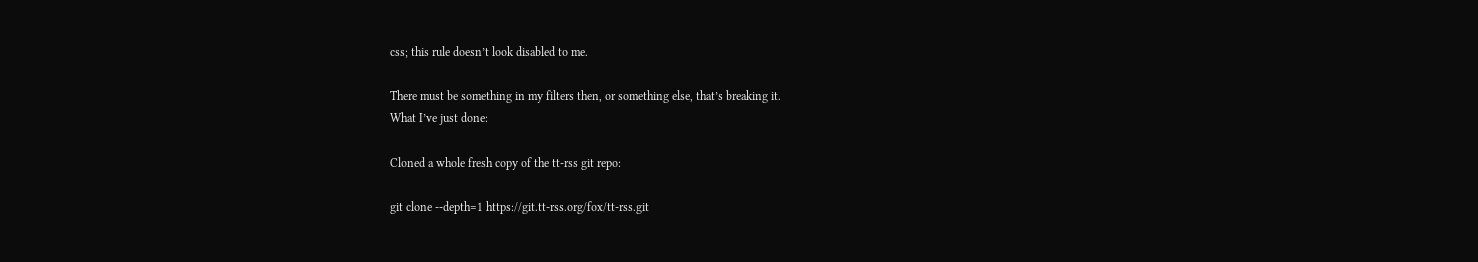css; this rule doesn’t look disabled to me.

There must be something in my filters then, or something else, that’s breaking it.
What I’ve just done:

Cloned a whole fresh copy of the tt-rss git repo:

git clone --depth=1 https://git.tt-rss.org/fox/tt-rss.git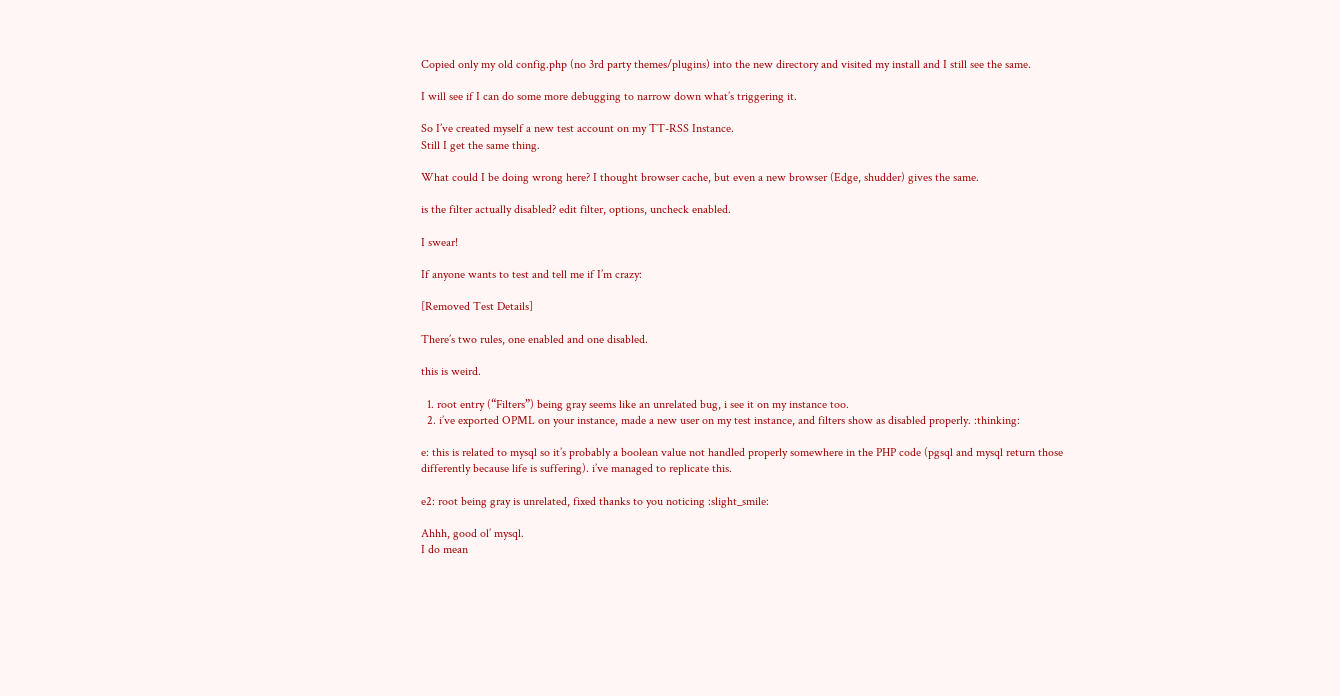Copied only my old config.php (no 3rd party themes/plugins) into the new directory and visited my install and I still see the same.

I will see if I can do some more debugging to narrow down what’s triggering it.

So I’ve created myself a new test account on my TT-RSS Instance.
Still I get the same thing.

What could I be doing wrong here? I thought browser cache, but even a new browser (Edge, shudder) gives the same.

is the filter actually disabled? edit filter, options, uncheck enabled.

I swear!

If anyone wants to test and tell me if I’m crazy:

[Removed Test Details]

There’s two rules, one enabled and one disabled.

this is weird.

  1. root entry (“Filters”) being gray seems like an unrelated bug, i see it on my instance too.
  2. i’ve exported OPML on your instance, made a new user on my test instance, and filters show as disabled properly. :thinking:

e: this is related to mysql so it’s probably a boolean value not handled properly somewhere in the PHP code (pgsql and mysql return those differently because life is suffering). i’ve managed to replicate this.

e2: root being gray is unrelated, fixed thanks to you noticing :slight_smile:

Ahhh, good ol’ mysql.
I do mean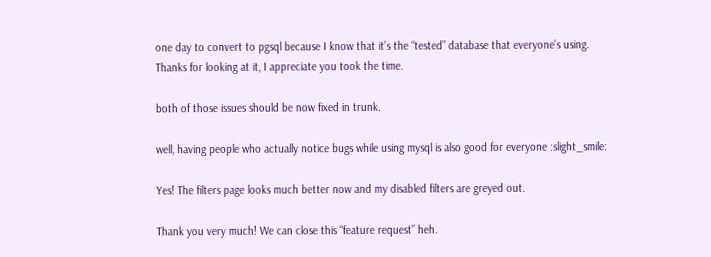one day to convert to pgsql because I know that it’s the “tested” database that everyone’s using.
Thanks for looking at it, I appreciate you took the time.

both of those issues should be now fixed in trunk.

well, having people who actually notice bugs while using mysql is also good for everyone :slight_smile:

Yes! The filters page looks much better now and my disabled filters are greyed out.

Thank you very much! We can close this “feature request” heh.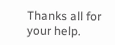Thanks all for your help.